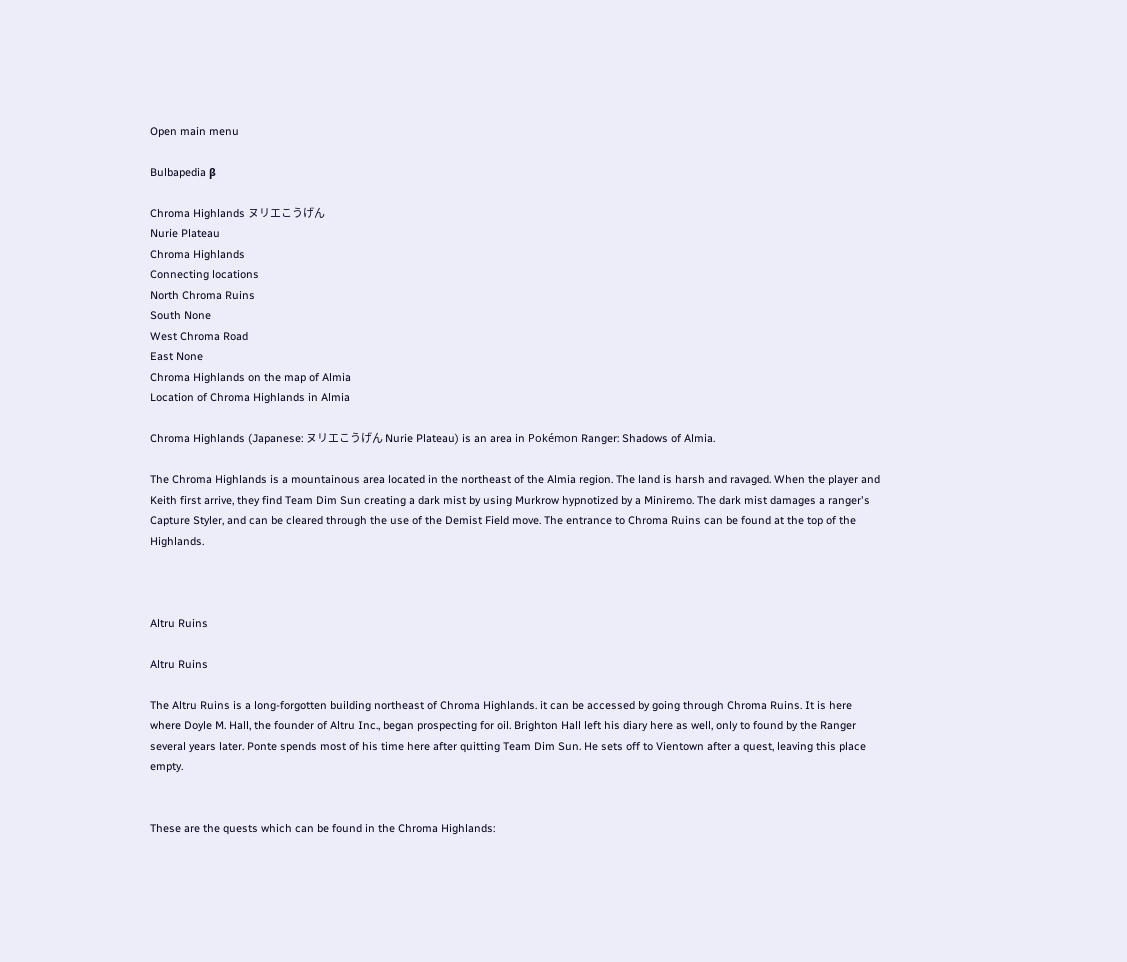Open main menu

Bulbapedia β

Chroma Highlands ヌリエこうげん
Nurie Plateau
Chroma Highlands
Connecting locations
North Chroma Ruins
South None
West Chroma Road
East None
Chroma Highlands on the map of Almia
Location of Chroma Highlands in Almia

Chroma Highlands (Japanese: ヌリエこうげん Nurie Plateau) is an area in Pokémon Ranger: Shadows of Almia.

The Chroma Highlands is a mountainous area located in the northeast of the Almia region. The land is harsh and ravaged. When the player and Keith first arrive, they find Team Dim Sun creating a dark mist by using Murkrow hypnotized by a Miniremo. The dark mist damages a ranger's Capture Styler, and can be cleared through the use of the Demist Field move. The entrance to Chroma Ruins can be found at the top of the Highlands.



Altru Ruins

Altru Ruins

The Altru Ruins is a long-forgotten building northeast of Chroma Highlands. it can be accessed by going through Chroma Ruins. It is here where Doyle M. Hall, the founder of Altru Inc., began prospecting for oil. Brighton Hall left his diary here as well, only to found by the Ranger several years later. Ponte spends most of his time here after quitting Team Dim Sun. He sets off to Vientown after a quest, leaving this place empty.


These are the quests which can be found in the Chroma Highlands: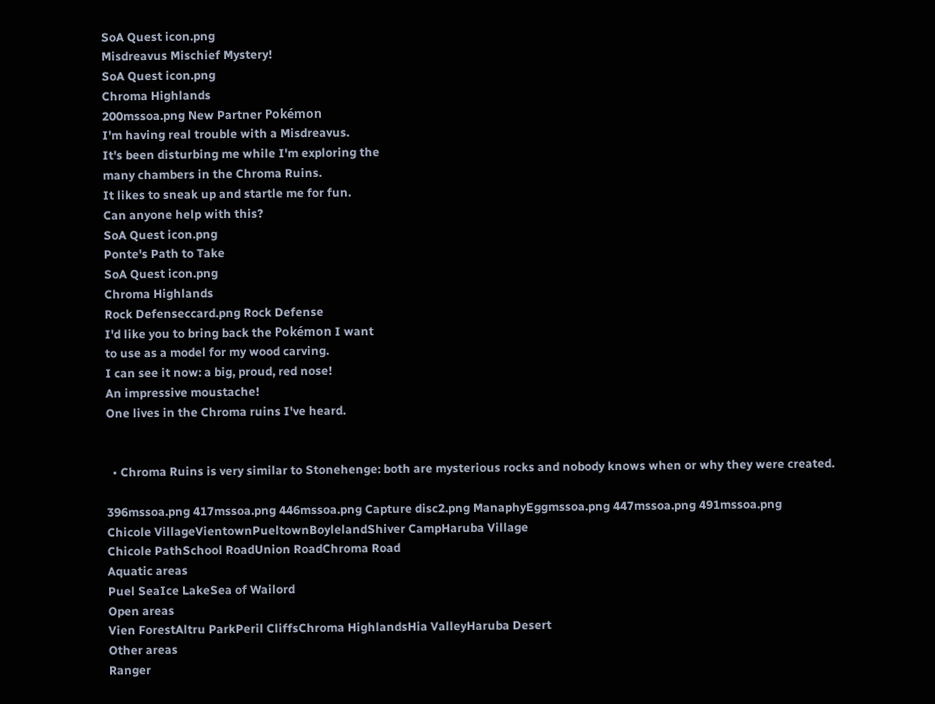SoA Quest icon.png
Misdreavus Mischief Mystery!
SoA Quest icon.png
Chroma Highlands
200mssoa.png New Partner Pokémon
I'm having real trouble with a Misdreavus.
It's been disturbing me while I'm exploring the
many chambers in the Chroma Ruins.
It likes to sneak up and startle me for fun.
Can anyone help with this?
SoA Quest icon.png
Ponte's Path to Take
SoA Quest icon.png
Chroma Highlands
Rock Defenseccard.png Rock Defense
I'd like you to bring back the Pokémon I want
to use as a model for my wood carving.
I can see it now: a big, proud, red nose!
An impressive moustache!
One lives in the Chroma ruins I've heard.


  • Chroma Ruins is very similar to Stonehenge: both are mysterious rocks and nobody knows when or why they were created.

396mssoa.png 417mssoa.png 446mssoa.png Capture disc2.png ManaphyEggmssoa.png 447mssoa.png 491mssoa.png
Chicole VillageVientownPueltownBoylelandShiver CampHaruba Village
Chicole PathSchool RoadUnion RoadChroma Road
Aquatic areas
Puel SeaIce LakeSea of Wailord
Open areas
Vien ForestAltru ParkPeril CliffsChroma HighlandsHia ValleyHaruba Desert
Other areas
Ranger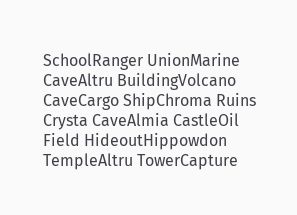SchoolRanger UnionMarine CaveAltru BuildingVolcano CaveCargo ShipChroma Ruins
Crysta CaveAlmia CastleOil Field HideoutHippowdon TempleAltru TowerCapture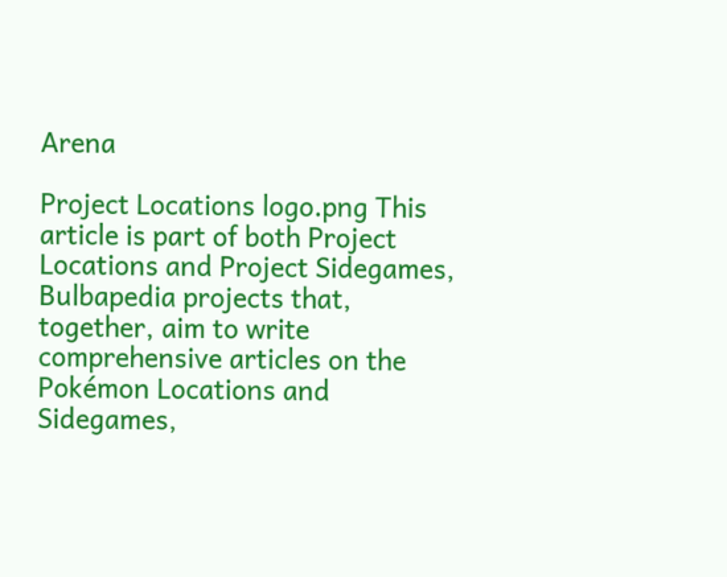Arena

Project Locations logo.png This article is part of both Project Locations and Project Sidegames, Bulbapedia projects that, together, aim to write comprehensive articles on the Pokémon Locations and Sidegames,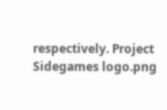respectively. Project Sidegames logo.png